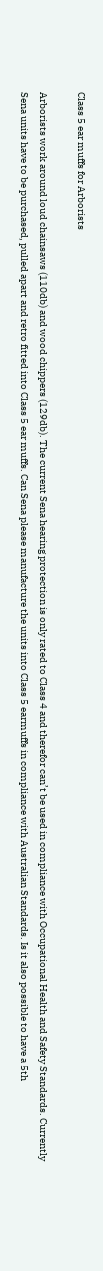Class 5 ear muffs for Arborists

Arborists work around loud chainsaws (110db) and wood chippers (129db). The current Sena hearing protection is only rated to Class 4 and therefor can’t be used in compliance with Occupational Health and Safety Standards. Currently Sena units have to be purchased, pulled apart and retro fitted into Class 5 ear muffs. Can Sena please manufacture the units into Class 5 earmuffs in compliance with Australian Standards. Is it also possible to have a 5th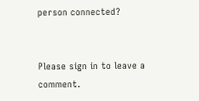person connected?


Please sign in to leave a comment.